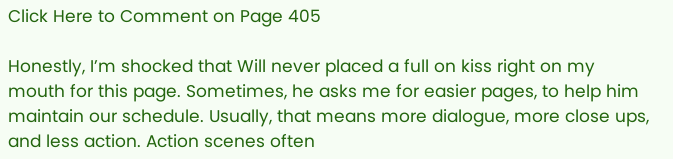Click Here to Comment on Page 405

Honestly, I’m shocked that Will never placed a full on kiss right on my mouth for this page. Sometimes, he asks me for easier pages, to help him maintain our schedule. Usually, that means more dialogue, more close ups, and less action. Action scenes often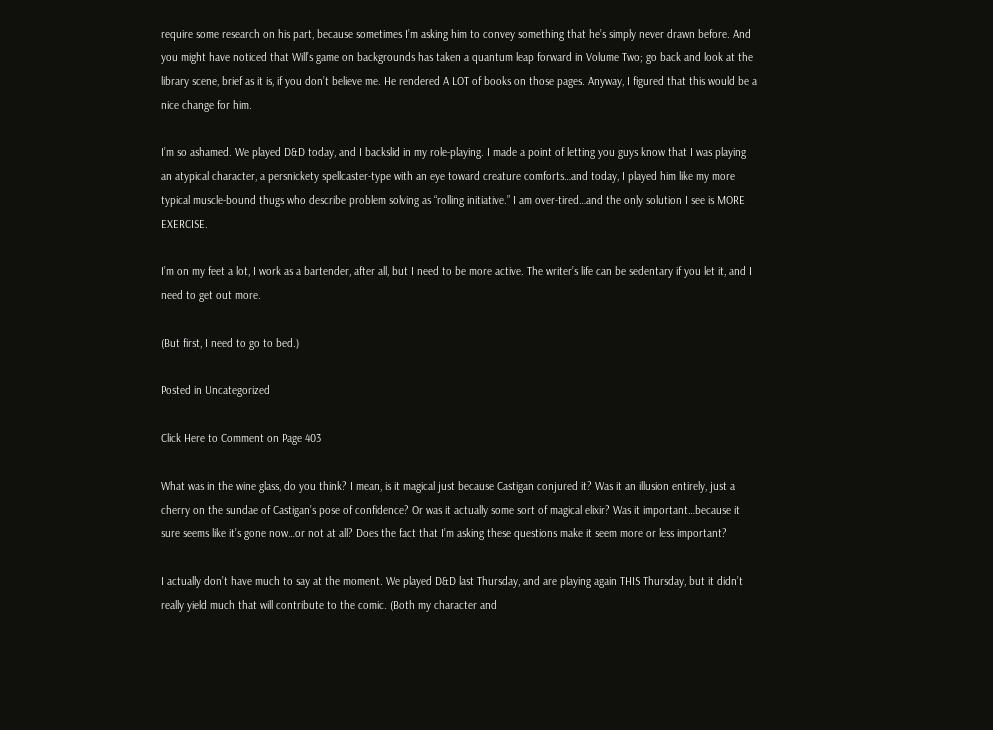require some research on his part, because sometimes I’m asking him to convey something that he’s simply never drawn before. And you might have noticed that Will’s game on backgrounds has taken a quantum leap forward in Volume Two; go back and look at the library scene, brief as it is, if you don’t believe me. He rendered A LOT of books on those pages. Anyway, I figured that this would be a nice change for him.

I’m so ashamed. We played D&D today, and I backslid in my role-playing. I made a point of letting you guys know that I was playing an atypical character, a persnickety spellcaster-type with an eye toward creature comforts…and today, I played him like my more typical muscle-bound thugs who describe problem solving as “rolling initiative.” I am over-tired…and the only solution I see is MORE EXERCISE.

I’m on my feet a lot, I work as a bartender, after all, but I need to be more active. The writer’s life can be sedentary if you let it, and I need to get out more.

(But first, I need to go to bed.)

Posted in Uncategorized

Click Here to Comment on Page 403

What was in the wine glass, do you think? I mean, is it magical just because Castigan conjured it? Was it an illusion entirely, just a cherry on the sundae of Castigan’s pose of confidence? Or was it actually some sort of magical elixir? Was it important…because it sure seems like it’s gone now…or not at all? Does the fact that I’m asking these questions make it seem more or less important?

I actually don’t have much to say at the moment. We played D&D last Thursday, and are playing again THIS Thursday, but it didn’t really yield much that will contribute to the comic. (Both my character and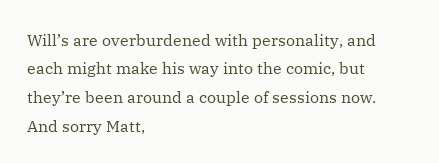Will’s are overburdened with personality, and each might make his way into the comic, but they’re been around a couple of sessions now. And sorry Matt,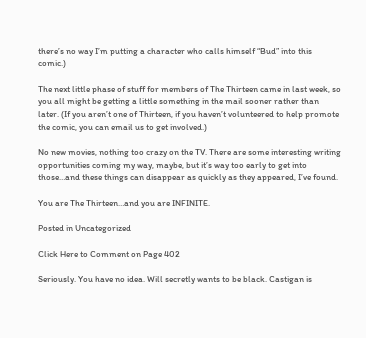there’s no way I’m putting a character who calls himself “Bud” into this comic.)

The next little phase of stuff for members of The Thirteen came in last week, so you all might be getting a little something in the mail sooner rather than later. (If you aren’t one of Thirteen, if you haven’t volunteered to help promote the comic, you can email us to get involved.)

No new movies, nothing too crazy on the TV. There are some interesting writing opportunities coming my way, maybe, but it’s way too early to get into those…and these things can disappear as quickly as they appeared, I’ve found.

You are The Thirteen…and you are INFINITE.

Posted in Uncategorized

Click Here to Comment on Page 402

Seriously. You have no idea. Will secretly wants to be black. Castigan is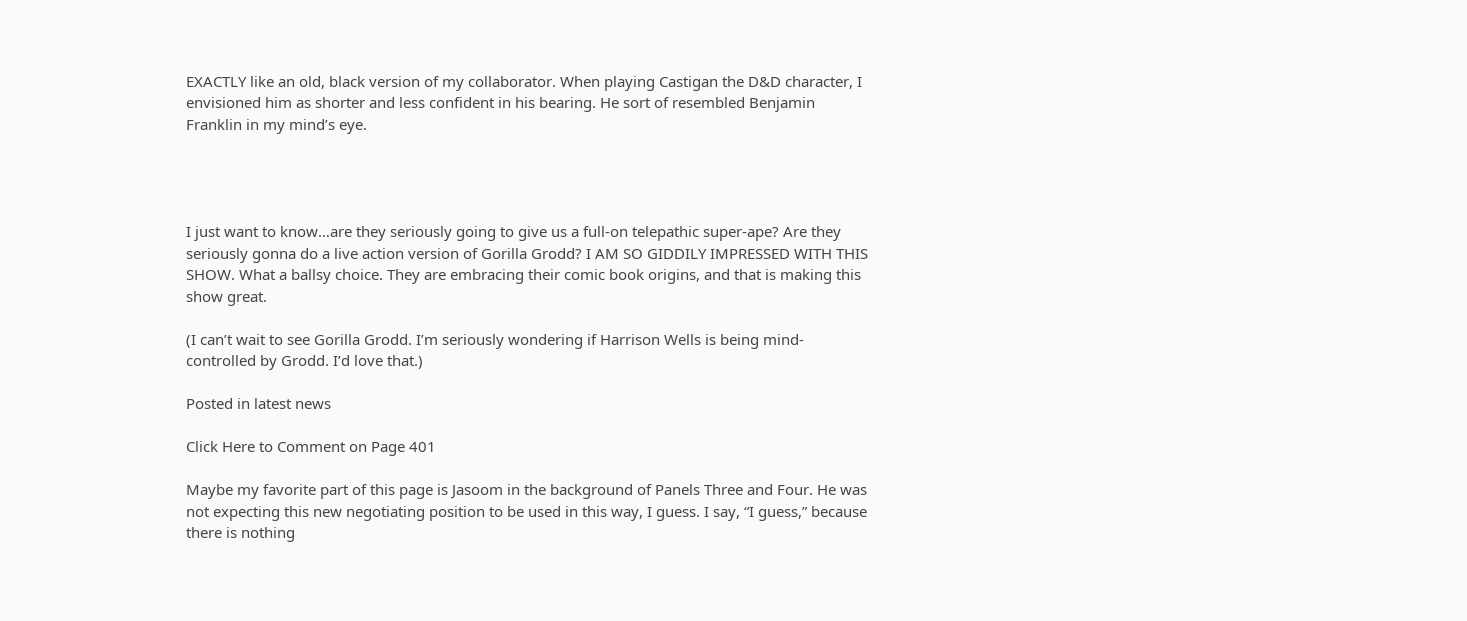EXACTLY like an old, black version of my collaborator. When playing Castigan the D&D character, I envisioned him as shorter and less confident in his bearing. He sort of resembled Benjamin Franklin in my mind’s eye.




I just want to know…are they seriously going to give us a full-on telepathic super-ape? Are they seriously gonna do a live action version of Gorilla Grodd? I AM SO GIDDILY IMPRESSED WITH THIS SHOW. What a ballsy choice. They are embracing their comic book origins, and that is making this show great.

(I can’t wait to see Gorilla Grodd. I’m seriously wondering if Harrison Wells is being mind-controlled by Grodd. I’d love that.)

Posted in latest news

Click Here to Comment on Page 401

Maybe my favorite part of this page is Jasoom in the background of Panels Three and Four. He was not expecting this new negotiating position to be used in this way, I guess. I say, “I guess,” because there is nothing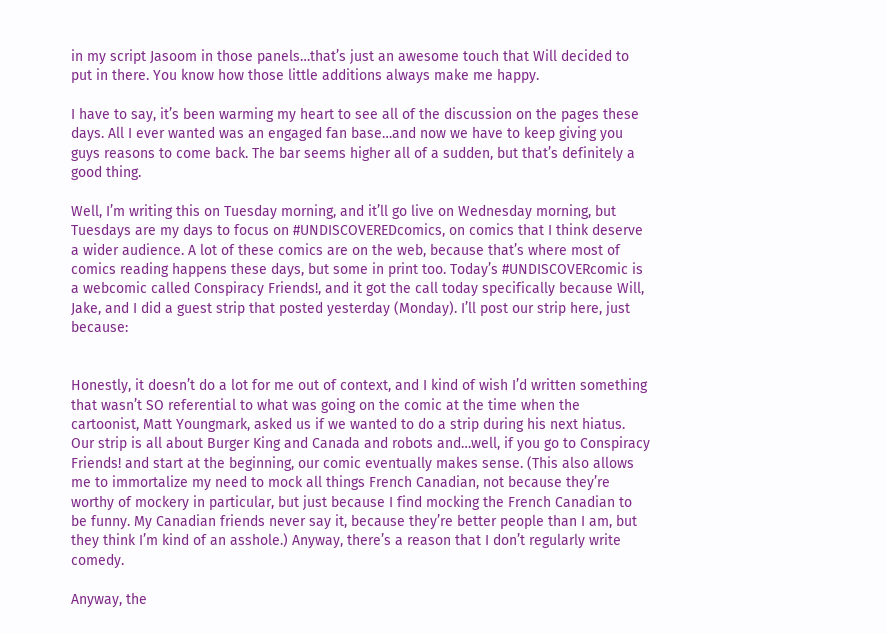in my script Jasoom in those panels…that’s just an awesome touch that Will decided to put in there. You know how those little additions always make me happy.

I have to say, it’s been warming my heart to see all of the discussion on the pages these days. All I ever wanted was an engaged fan base…and now we have to keep giving you guys reasons to come back. The bar seems higher all of a sudden, but that’s definitely a good thing.

Well, I’m writing this on Tuesday morning, and it’ll go live on Wednesday morning, but Tuesdays are my days to focus on #UNDISCOVEREDcomics, on comics that I think deserve a wider audience. A lot of these comics are on the web, because that’s where most of comics reading happens these days, but some in print too. Today’s #UNDISCOVERcomic is a webcomic called Conspiracy Friends!, and it got the call today specifically because Will, Jake, and I did a guest strip that posted yesterday (Monday). I’ll post our strip here, just because:


Honestly, it doesn’t do a lot for me out of context, and I kind of wish I’d written something that wasn’t SO referential to what was going on the comic at the time when the cartoonist, Matt Youngmark, asked us if we wanted to do a strip during his next hiatus. Our strip is all about Burger King and Canada and robots and…well, if you go to Conspiracy Friends! and start at the beginning, our comic eventually makes sense. (This also allows me to immortalize my need to mock all things French Canadian, not because they’re worthy of mockery in particular, but just because I find mocking the French Canadian to be funny. My Canadian friends never say it, because they’re better people than I am, but they think I’m kind of an asshole.) Anyway, there’s a reason that I don’t regularly write comedy.

Anyway, the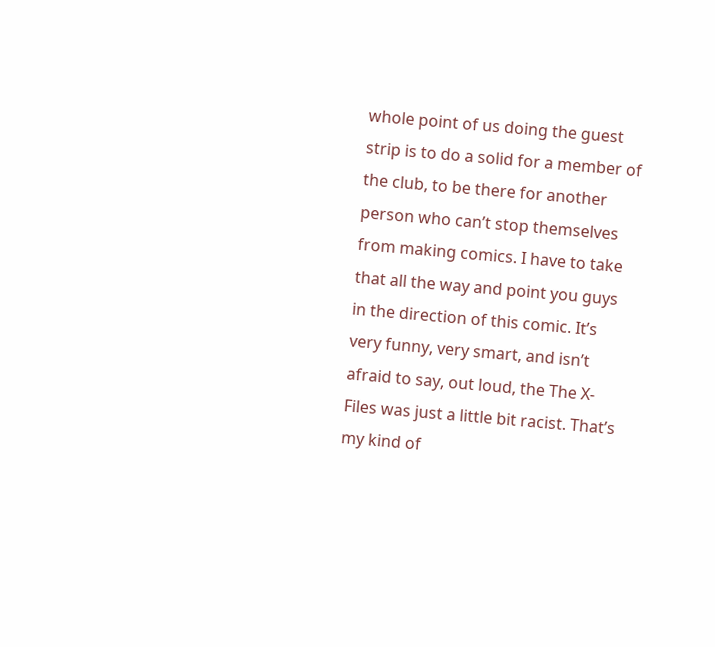whole point of us doing the guest strip is to do a solid for a member of the club, to be there for another person who can’t stop themselves from making comics. I have to take that all the way and point you guys in the direction of this comic. It’s very funny, very smart, and isn’t afraid to say, out loud, the The X-Files was just a little bit racist. That’s my kind of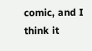comic, and I think it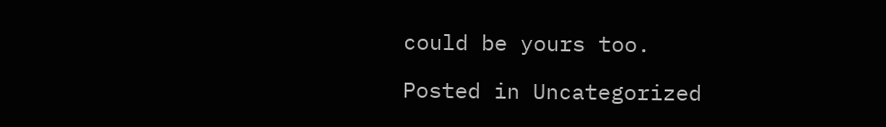could be yours too.

Posted in Uncategorized